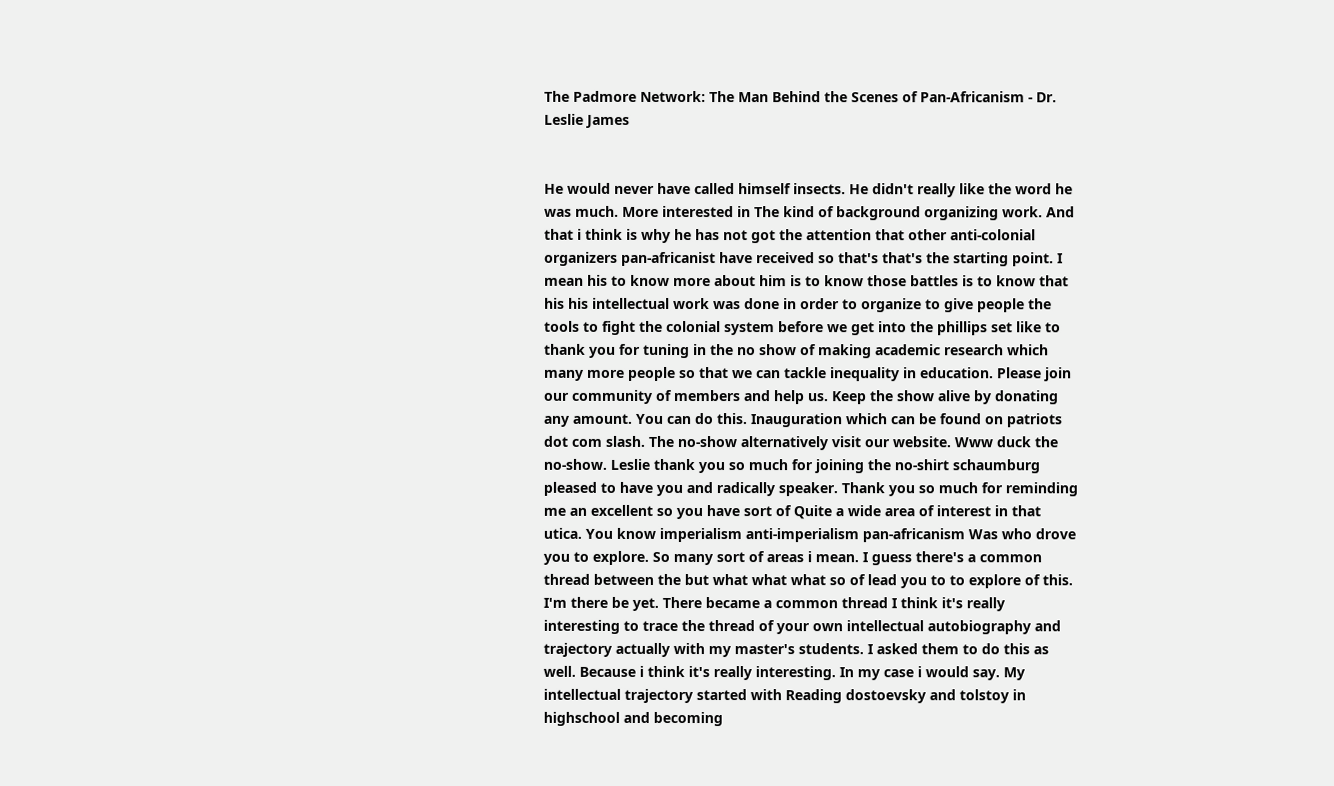The Padmore Network: The Man Behind the Scenes of Pan-Africanism - Dr. Leslie James


He would never have called himself insects. He didn't really like the word he was much. More interested in The kind of background organizing work. And that i think is why he has not got the attention that other anti-colonial organizers pan-africanist have received so that's that's the starting point. I mean his to know more about him is to know those battles is to know that his his intellectual work was done in order to organize to give people the tools to fight the colonial system before we get into the phillips set like to thank you for tuning in the no show of making academic research which many more people so that we can tackle inequality in education. Please join our community of members and help us. Keep the show alive by donating any amount. You can do this. Inauguration which can be found on patriots dot com slash. The no-show alternatively visit our website. Www duck the no-show. Leslie thank you so much for joining the no-shirt schaumburg pleased to have you and radically speaker. Thank you so much for reminding me an excellent so you have sort of Quite a wide area of interest in that utica. You know imperialism anti-imperialism pan-africanism Was who drove you to explore. So many sort of areas i mean. I guess there's a common thread between the but what what what so of lead you to to explore of this. I'm there be yet. There became a common thread I think it's really interesting to trace the thread of your own intellectual autobiography and trajectory actually with my master's students. I asked them to do this as well. Because i think it's really interesting. In my case i would say. My intellectual trajectory started with Reading dostoevsky and tolstoy in highschool and becoming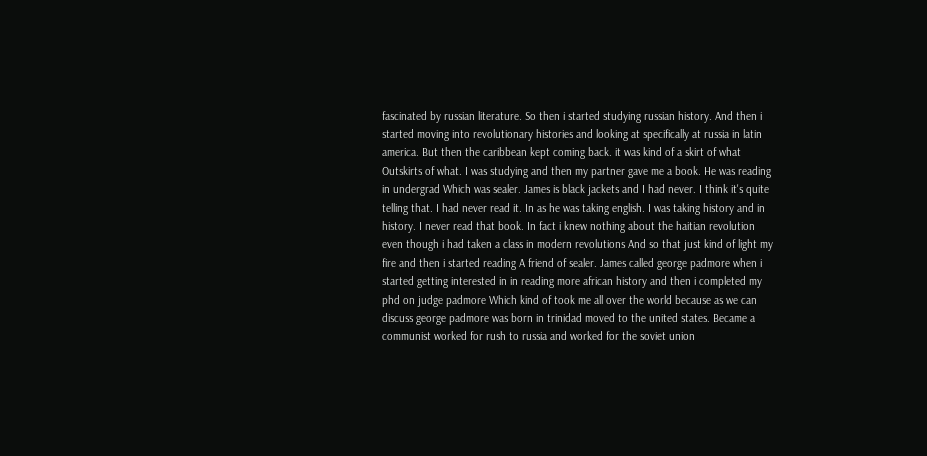fascinated by russian literature. So then i started studying russian history. And then i started moving into revolutionary histories and looking at specifically at russia in latin america. But then the caribbean kept coming back. it was kind of a skirt of what Outskirts of what. I was studying and then my partner gave me a book. He was reading in undergrad Which was sealer. James is black jackets and I had never. I think it's quite telling that. I had never read it. In as he was taking english. I was taking history and in history. I never read that book. In fact i knew nothing about the haitian revolution even though i had taken a class in modern revolutions And so that just kind of light my fire and then i started reading A friend of sealer. James called george padmore when i started getting interested in in reading more african history and then i completed my phd on judge padmore Which kind of took me all over the world because as we can discuss george padmore was born in trinidad moved to the united states. Became a communist worked for rush to russia and worked for the soviet union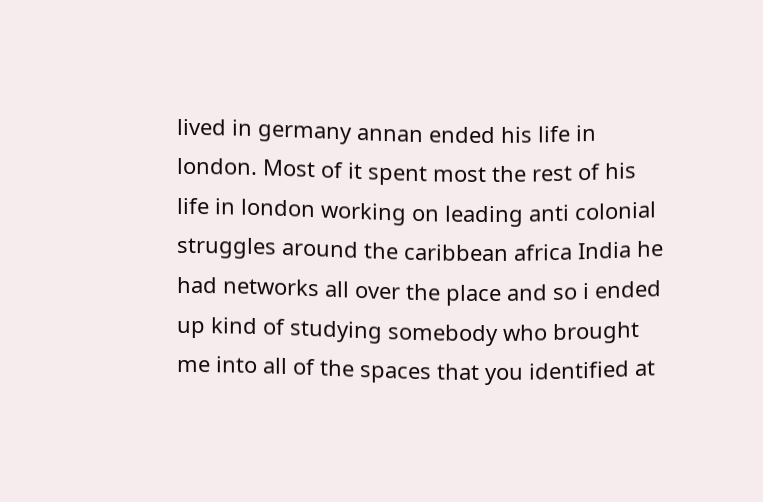lived in germany annan ended his life in london. Most of it spent most the rest of his life in london working on leading anti colonial struggles around the caribbean africa India he had networks all over the place and so i ended up kind of studying somebody who brought me into all of the spaces that you identified at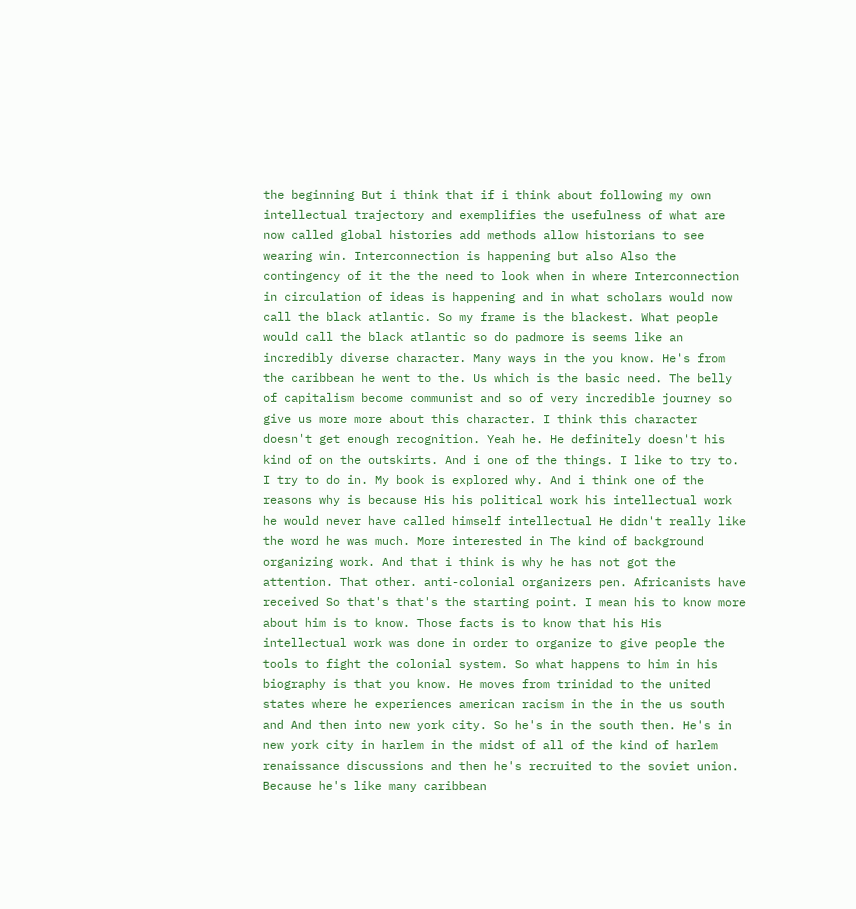the beginning But i think that if i think about following my own intellectual trajectory and exemplifies the usefulness of what are now called global histories add methods allow historians to see wearing win. Interconnection is happening but also Also the contingency of it the the need to look when in where Interconnection in circulation of ideas is happening and in what scholars would now call the black atlantic. So my frame is the blackest. What people would call the black atlantic so do padmore is seems like an incredibly diverse character. Many ways in the you know. He's from the caribbean he went to the. Us which is the basic need. The belly of capitalism become communist and so of very incredible journey so give us more more about this character. I think this character doesn't get enough recognition. Yeah he. He definitely doesn't his kind of on the outskirts. And i one of the things. I like to try to. I try to do in. My book is explored why. And i think one of the reasons why is because His his political work his intellectual work he would never have called himself intellectual He didn't really like the word he was much. More interested in The kind of background organizing work. And that i think is why he has not got the attention. That other. anti-colonial organizers pen. Africanists have received So that's that's the starting point. I mean his to know more about him is to know. Those facts is to know that his His intellectual work was done in order to organize to give people the tools to fight the colonial system. So what happens to him in his biography is that you know. He moves from trinidad to the united states where he experiences american racism in the in the us south and And then into new york city. So he's in the south then. He's in new york city in harlem in the midst of all of the kind of harlem renaissance discussions and then he's recruited to the soviet union. Because he's like many caribbean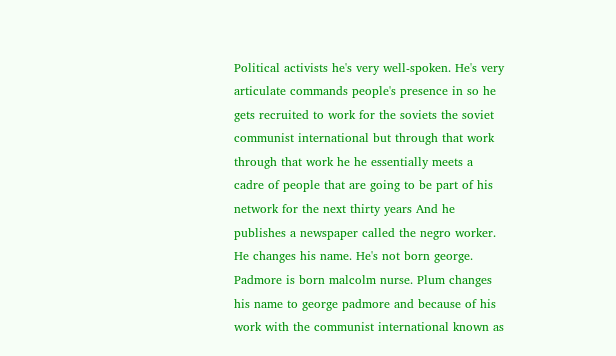Political activists he's very well-spoken. He's very articulate commands people's presence in so he gets recruited to work for the soviets the soviet communist international but through that work through that work he he essentially meets a cadre of people that are going to be part of his network for the next thirty years And he publishes a newspaper called the negro worker. He changes his name. He's not born george. Padmore is born malcolm nurse. Plum changes his name to george padmore and because of his work with the communist international known as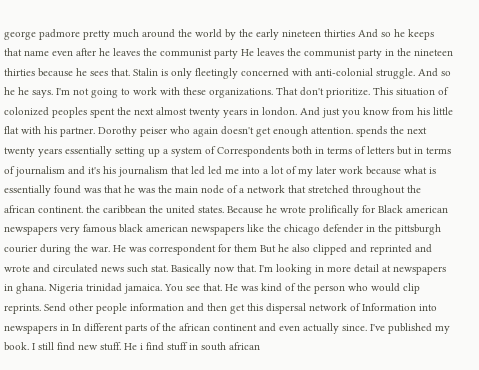george padmore pretty much around the world by the early nineteen thirties And so he keeps that name even after he leaves the communist party He leaves the communist party in the nineteen thirties because he sees that. Stalin is only fleetingly concerned with anti-colonial struggle. And so he he says. I'm not going to work with these organizations. That don't prioritize. This situation of colonized peoples spent the next almost twenty years in london. And just you know from his little flat with his partner. Dorothy peiser who again doesn't get enough attention. spends the next twenty years essentially setting up a system of Correspondents both in terms of letters but in terms of journalism and it's his journalism that led led me into a lot of my later work because what is essentially found was that he was the main node of a network that stretched throughout the african continent. the caribbean the united states. Because he wrote prolifically for Black american newspapers very famous black american newspapers like the chicago defender in the pittsburgh courier during the war. He was correspondent for them But he also clipped and reprinted and wrote and circulated news such stat. Basically now that. I'm looking in more detail at newspapers in ghana. Nigeria trinidad jamaica. You see that. He was kind of the person who would clip reprints. Send other people information and then get this dispersal network of Information into newspapers in In different parts of the african continent and even actually since. I've published my book. I still find new stuff. He i find stuff in south african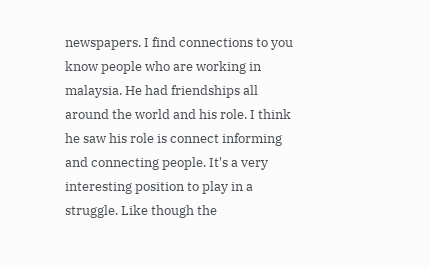newspapers. I find connections to you know people who are working in malaysia. He had friendships all around the world and his role. I think he saw his role is connect informing and connecting people. It's a very interesting position to play in a struggle. Like though the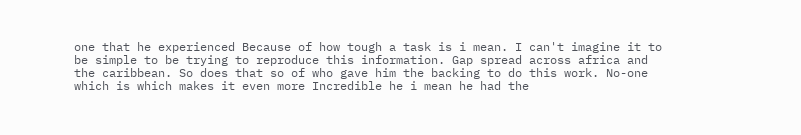one that he experienced Because of how tough a task is i mean. I can't imagine it to be simple to be trying to reproduce this information. Gap spread across africa and the caribbean. So does that so of who gave him the backing to do this work. No-one which is which makes it even more Incredible he i mean he had the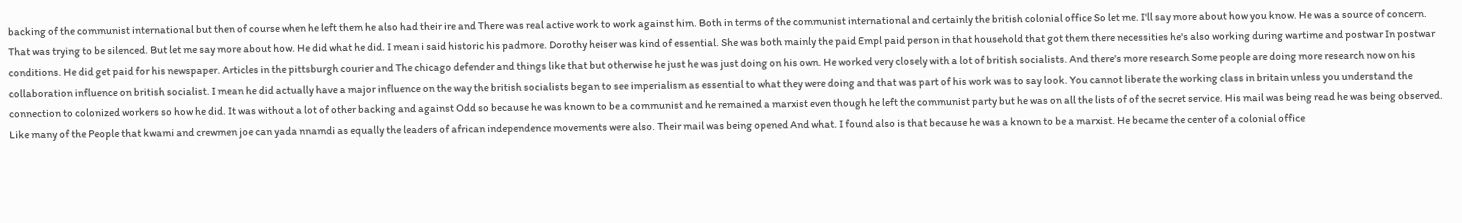backing of the communist international but then of course when he left them he also had their ire and There was real active work to work against him. Both in terms of the communist international and certainly the british colonial office So let me. I'll say more about how you know. He was a source of concern. That was trying to be silenced. But let me say more about how. He did what he did. I mean i said historic his padmore. Dorothy heiser was kind of essential. She was both mainly the paid Empl paid person in that household that got them there necessities he's also working during wartime and postwar In postwar conditions. He did get paid for his newspaper. Articles in the pittsburgh courier and The chicago defender and things like that but otherwise he just he was just doing on his own. He worked very closely with a lot of british socialists. And there's more research Some people are doing more research now on his collaboration influence on british socialist. I mean he did actually have a major influence on the way the british socialists began to see imperialism as essential to what they were doing and that was part of his work was to say look. You cannot liberate the working class in britain unless you understand the connection to colonized workers so how he did. It was without a lot of other backing and against Odd so because he was known to be a communist and he remained a marxist even though he left the communist party but he was on all the lists of of the secret service. His mail was being read he was being observed. Like many of the People that kwami and crewmen joe can yada nnamdi as equally the leaders of african independence movements were also. Their mail was being opened And what. I found also is that because he was a known to be a marxist. He became the center of a colonial office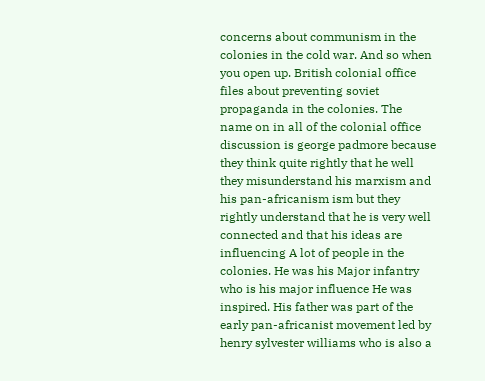concerns about communism in the colonies in the cold war. And so when you open up. British colonial office files about preventing soviet propaganda in the colonies. The name on in all of the colonial office discussion is george padmore because they think quite rightly that he well they misunderstand his marxism and his pan-africanism ism but they rightly understand that he is very well connected and that his ideas are influencing A lot of people in the colonies. He was his Major infantry who is his major influence He was inspired. His father was part of the early pan-africanist movement led by henry sylvester williams who is also a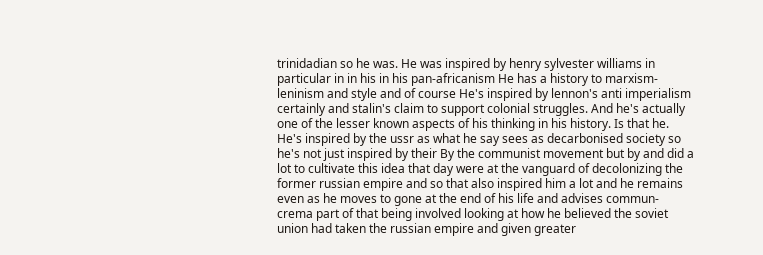trinidadian so he was. He was inspired by henry sylvester williams in particular in in his in his pan-africanism He has a history to marxism-leninism and style and of course He's inspired by lennon's anti imperialism certainly and stalin's claim to support colonial struggles. And he's actually one of the lesser known aspects of his thinking in his history. Is that he. He's inspired by the ussr as what he say sees as decarbonised society so he's not just inspired by their By the communist movement but by and did a lot to cultivate this idea that day were at the vanguard of decolonizing the former russian empire and so that also inspired him a lot and he remains even as he moves to gone at the end of his life and advises commun- crema part of that being involved looking at how he believed the soviet union had taken the russian empire and given greater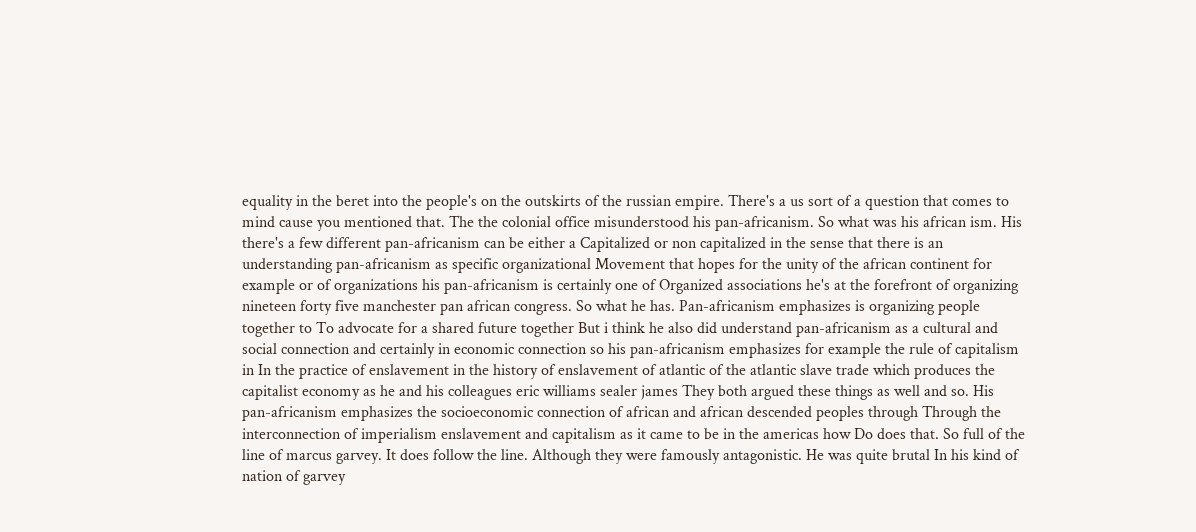equality in the beret into the people's on the outskirts of the russian empire. There's a us sort of a question that comes to mind cause you mentioned that. The the colonial office misunderstood his pan-africanism. So what was his african ism. His there's a few different pan-africanism can be either a Capitalized or non capitalized in the sense that there is an understanding pan-africanism as specific organizational Movement that hopes for the unity of the african continent for example or of organizations his pan-africanism is certainly one of Organized associations he's at the forefront of organizing nineteen forty five manchester pan african congress. So what he has. Pan-africanism emphasizes is organizing people together to To advocate for a shared future together But i think he also did understand pan-africanism as a cultural and social connection and certainly in economic connection so his pan-africanism emphasizes for example the rule of capitalism in In the practice of enslavement in the history of enslavement of atlantic of the atlantic slave trade which produces the capitalist economy as he and his colleagues eric williams sealer james They both argued these things as well and so. His pan-africanism emphasizes the socioeconomic connection of african and african descended peoples through Through the interconnection of imperialism enslavement and capitalism as it came to be in the americas how Do does that. So full of the line of marcus garvey. It does follow the line. Although they were famously antagonistic. He was quite brutal In his kind of nation of garvey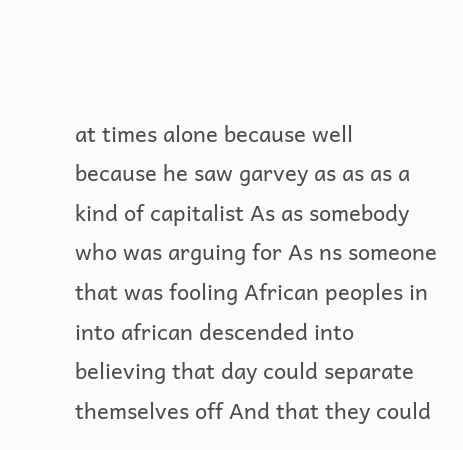at times alone because well because he saw garvey as as as a kind of capitalist As as somebody who was arguing for As ns someone that was fooling African peoples in into african descended into believing that day could separate themselves off And that they could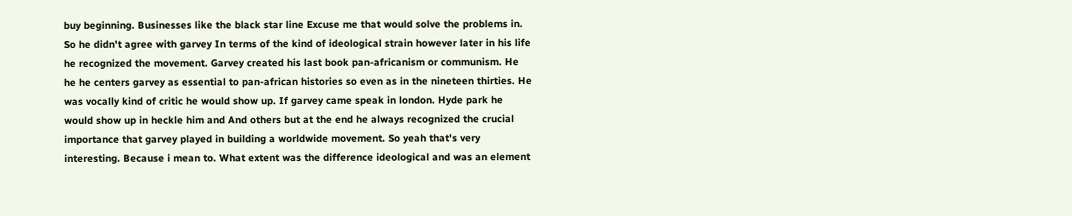buy beginning. Businesses like the black star line Excuse me that would solve the problems in. So he didn't agree with garvey In terms of the kind of ideological strain however later in his life he recognized the movement. Garvey created his last book pan-africanism or communism. He he he centers garvey as essential to pan-african histories so even as in the nineteen thirties. He was vocally kind of critic he would show up. If garvey came speak in london. Hyde park he would show up in heckle him and And others but at the end he always recognized the crucial importance that garvey played in building a worldwide movement. So yeah that's very interesting. Because i mean to. What extent was the difference ideological and was an element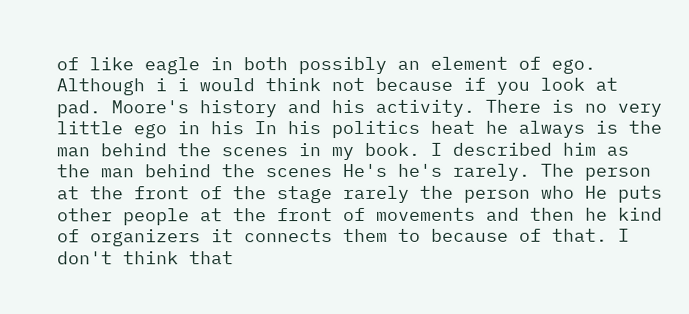of like eagle in both possibly an element of ego. Although i i would think not because if you look at pad. Moore's history and his activity. There is no very little ego in his In his politics heat he always is the man behind the scenes in my book. I described him as the man behind the scenes He's he's rarely. The person at the front of the stage rarely the person who He puts other people at the front of movements and then he kind of organizers it connects them to because of that. I don't think that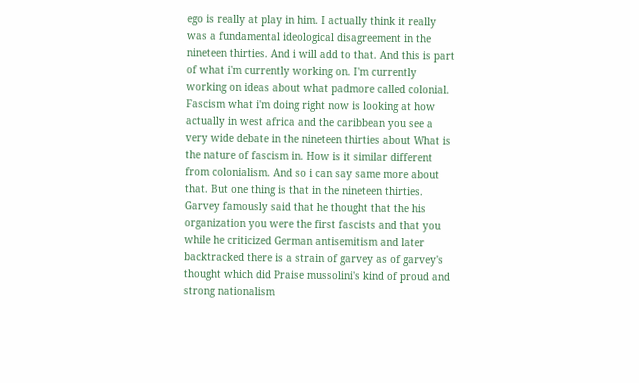ego is really at play in him. I actually think it really was a fundamental ideological disagreement in the nineteen thirties. And i will add to that. And this is part of what i'm currently working on. I'm currently working on ideas about what padmore called colonial. Fascism what i'm doing right now is looking at how actually in west africa and the caribbean you see a very wide debate in the nineteen thirties about What is the nature of fascism in. How is it similar different from colonialism. And so i can say same more about that. But one thing is that in the nineteen thirties. Garvey famously said that he thought that the his organization you were the first fascists and that you while he criticized German antisemitism and later backtracked there is a strain of garvey as of garvey's thought which did Praise mussolini's kind of proud and strong nationalism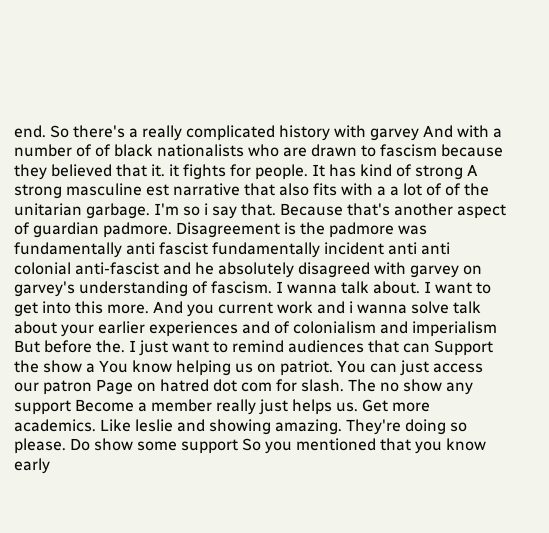end. So there's a really complicated history with garvey And with a number of of black nationalists who are drawn to fascism because they believed that it. it fights for people. It has kind of strong A strong masculine est narrative that also fits with a a lot of of the unitarian garbage. I'm so i say that. Because that's another aspect of guardian padmore. Disagreement is the padmore was fundamentally anti fascist fundamentally incident anti anti colonial anti-fascist and he absolutely disagreed with garvey on garvey's understanding of fascism. I wanna talk about. I want to get into this more. And you current work and i wanna solve talk about your earlier experiences and of colonialism and imperialism But before the. I just want to remind audiences that can Support the show a You know helping us on patriot. You can just access our patron Page on hatred dot com for slash. The no show any support Become a member really just helps us. Get more academics. Like leslie and showing amazing. They're doing so please. Do show some support So you mentioned that you know early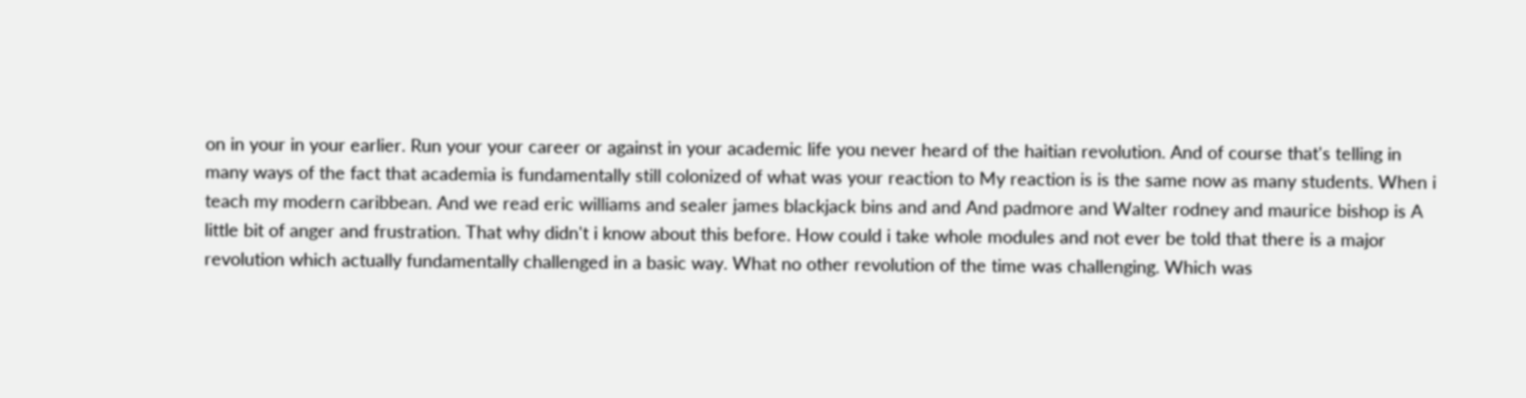on in your in your earlier. Run your your career or against in your academic life you never heard of the haitian revolution. And of course that's telling in many ways of the fact that academia is fundamentally still colonized of what was your reaction to My reaction is is the same now as many students. When i teach my modern caribbean. And we read eric williams and sealer james blackjack bins and and And padmore and Walter rodney and maurice bishop is A little bit of anger and frustration. That why didn't i know about this before. How could i take whole modules and not ever be told that there is a major revolution which actually fundamentally challenged in a basic way. What no other revolution of the time was challenging. Which was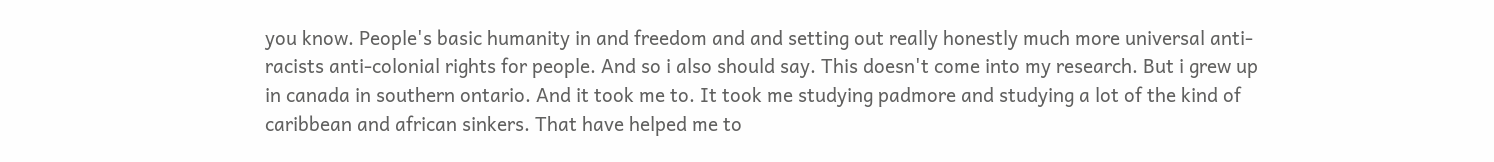you know. People's basic humanity in and freedom and and setting out really honestly much more universal anti-racists anti-colonial rights for people. And so i also should say. This doesn't come into my research. But i grew up in canada in southern ontario. And it took me to. It took me studying padmore and studying a lot of the kind of caribbean and african sinkers. That have helped me to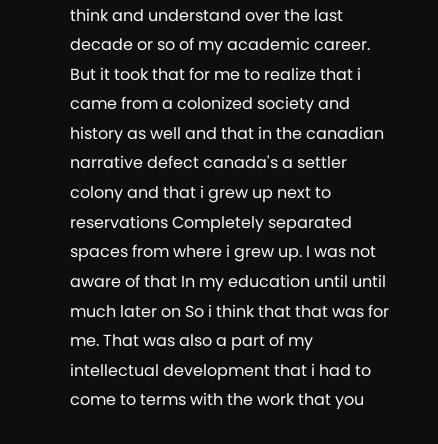think and understand over the last decade or so of my academic career. But it took that for me to realize that i came from a colonized society and history as well and that in the canadian narrative defect canada's a settler colony and that i grew up next to reservations Completely separated spaces from where i grew up. I was not aware of that In my education until until much later on So i think that that was for me. That was also a part of my intellectual development that i had to come to terms with the work that you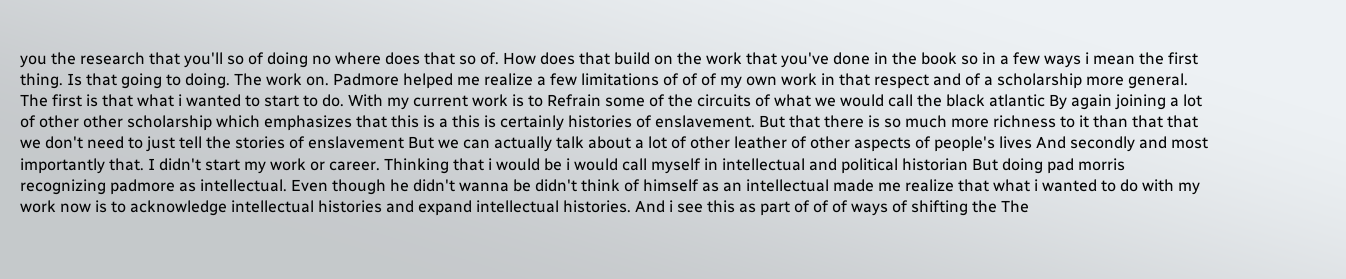you the research that you'll so of doing no where does that so of. How does that build on the work that you've done in the book so in a few ways i mean the first thing. Is that going to doing. The work on. Padmore helped me realize a few limitations of of of my own work in that respect and of a scholarship more general. The first is that what i wanted to start to do. With my current work is to Refrain some of the circuits of what we would call the black atlantic By again joining a lot of other other scholarship which emphasizes that this is a this is certainly histories of enslavement. But that there is so much more richness to it than that that we don't need to just tell the stories of enslavement But we can actually talk about a lot of other leather of other aspects of people's lives And secondly and most importantly that. I didn't start my work or career. Thinking that i would be i would call myself in intellectual and political historian But doing pad morris recognizing padmore as intellectual. Even though he didn't wanna be didn't think of himself as an intellectual made me realize that what i wanted to do with my work now is to acknowledge intellectual histories and expand intellectual histories. And i see this as part of of of ways of shifting the The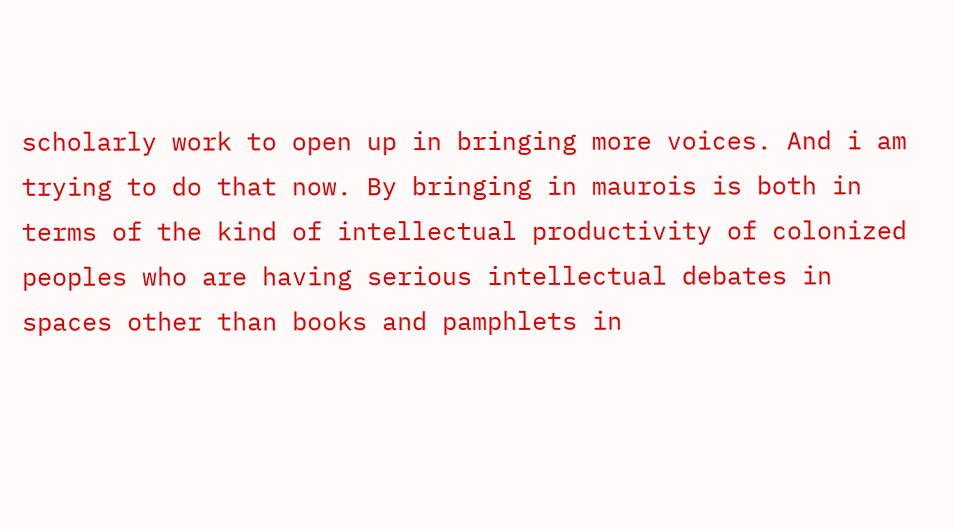scholarly work to open up in bringing more voices. And i am trying to do that now. By bringing in maurois is both in terms of the kind of intellectual productivity of colonized peoples who are having serious intellectual debates in spaces other than books and pamphlets in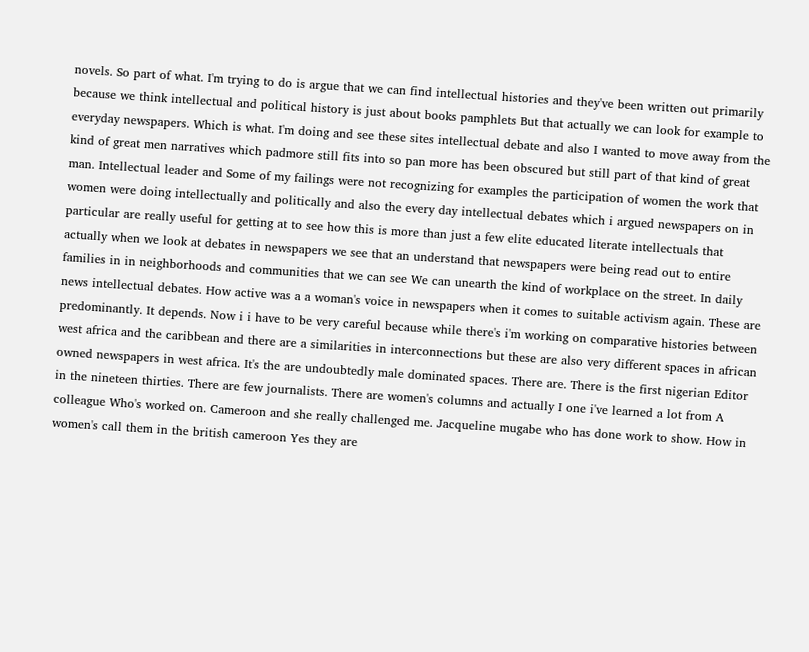novels. So part of what. I'm trying to do is argue that we can find intellectual histories and they've been written out primarily because we think intellectual and political history is just about books pamphlets But that actually we can look for example to everyday newspapers. Which is what. I'm doing and see these sites intellectual debate and also I wanted to move away from the kind of great men narratives which padmore still fits into so pan more has been obscured but still part of that kind of great man. Intellectual leader and Some of my failings were not recognizing for examples the participation of women the work that women were doing intellectually and politically and also the every day intellectual debates which i argued newspapers on in particular are really useful for getting at to see how this is more than just a few elite educated literate intellectuals that actually when we look at debates in newspapers we see that an understand that newspapers were being read out to entire families in in neighborhoods and communities that we can see We can unearth the kind of workplace on the street. In daily news intellectual debates. How active was a a woman's voice in newspapers when it comes to suitable activism again. These are predominantly. It depends. Now i i have to be very careful because while there's i'm working on comparative histories between west africa and the caribbean and there are a similarities in interconnections but these are also very different spaces in african owned newspapers in west africa. It's the are undoubtedly male dominated spaces. There are. There is the first nigerian Editor in the nineteen thirties. There are few journalists. There are women's columns and actually I one i've learned a lot from A colleague Who's worked on. Cameroon and she really challenged me. Jacqueline mugabe who has done work to show. How in women's call them in the british cameroon Yes they are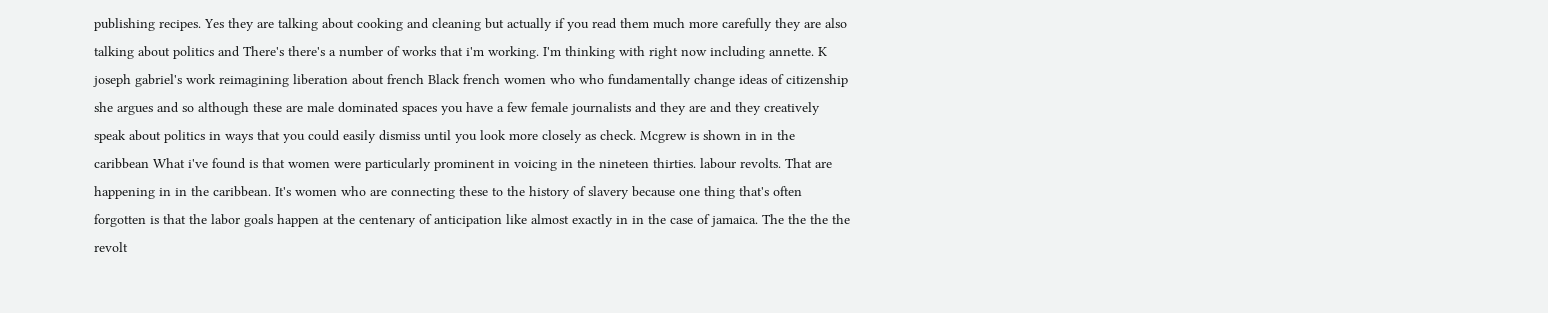publishing recipes. Yes they are talking about cooking and cleaning but actually if you read them much more carefully they are also talking about politics and There's there's a number of works that i'm working. I'm thinking with right now including annette. K joseph gabriel's work reimagining liberation about french Black french women who who fundamentally change ideas of citizenship she argues and so although these are male dominated spaces you have a few female journalists and they are and they creatively speak about politics in ways that you could easily dismiss until you look more closely as check. Mcgrew is shown in in the caribbean What i've found is that women were particularly prominent in voicing in the nineteen thirties. labour revolts. That are happening in in the caribbean. It's women who are connecting these to the history of slavery because one thing that's often forgotten is that the labor goals happen at the centenary of anticipation like almost exactly in in the case of jamaica. The the the the revolt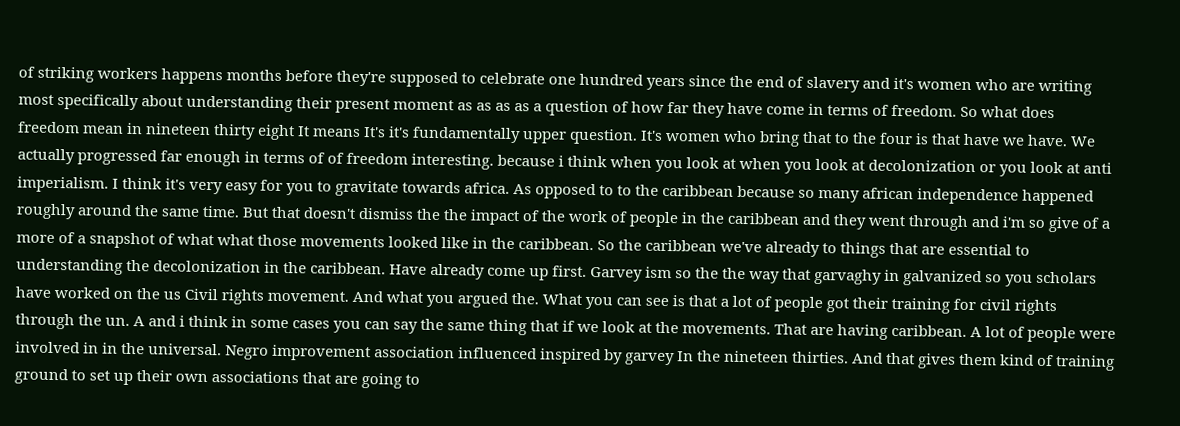of striking workers happens months before they're supposed to celebrate one hundred years since the end of slavery and it's women who are writing most specifically about understanding their present moment as as as as a question of how far they have come in terms of freedom. So what does freedom mean in nineteen thirty eight It means It's it's fundamentally upper question. It's women who bring that to the four is that have we have. We actually progressed far enough in terms of of freedom interesting. because i think when you look at when you look at decolonization or you look at anti imperialism. I think it's very easy for you to gravitate towards africa. As opposed to to the caribbean because so many african independence happened roughly around the same time. But that doesn't dismiss the the impact of the work of people in the caribbean and they went through and i'm so give of a more of a snapshot of what what those movements looked like in the caribbean. So the caribbean we've already to things that are essential to understanding the decolonization in the caribbean. Have already come up first. Garvey ism so the the way that garvaghy in galvanized so you scholars have worked on the us Civil rights movement. And what you argued the. What you can see is that a lot of people got their training for civil rights through the un. A and i think in some cases you can say the same thing that if we look at the movements. That are having caribbean. A lot of people were involved in in the universal. Negro improvement association influenced inspired by garvey In the nineteen thirties. And that gives them kind of training ground to set up their own associations that are going to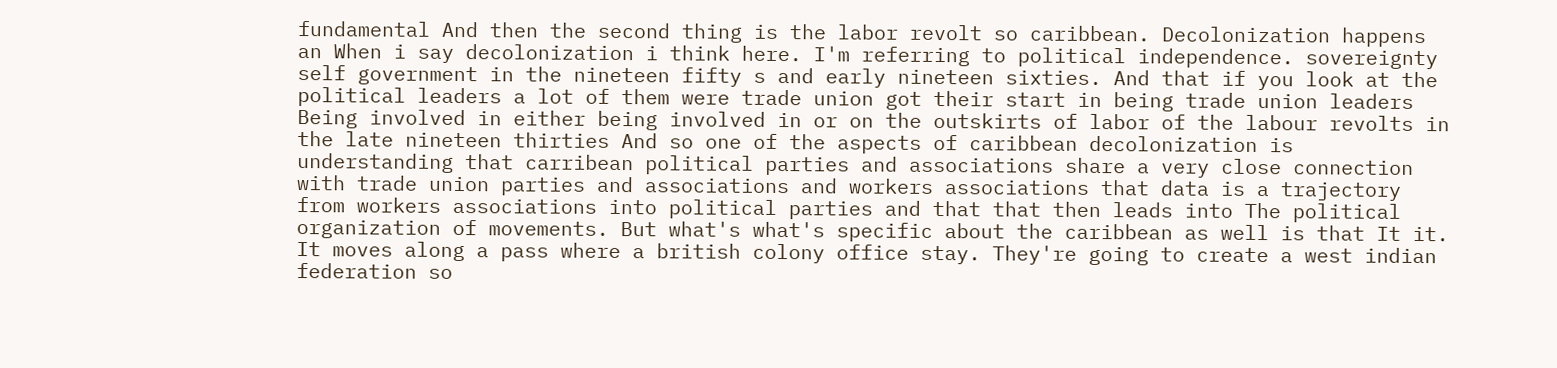fundamental And then the second thing is the labor revolt so caribbean. Decolonization happens an When i say decolonization i think here. I'm referring to political independence. sovereignty self government in the nineteen fifty s and early nineteen sixties. And that if you look at the political leaders a lot of them were trade union got their start in being trade union leaders Being involved in either being involved in or on the outskirts of labor of the labour revolts in the late nineteen thirties And so one of the aspects of caribbean decolonization is understanding that carribean political parties and associations share a very close connection with trade union parties and associations and workers associations that data is a trajectory from workers associations into political parties and that that then leads into The political organization of movements. But what's what's specific about the caribbean as well is that It it. It moves along a pass where a british colony office stay. They're going to create a west indian federation so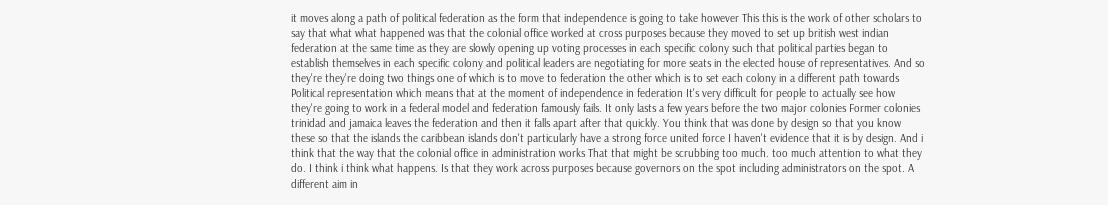it moves along a path of political federation as the form that independence is going to take however This this is the work of other scholars to say that what what happened was that the colonial office worked at cross purposes because they moved to set up british west indian federation at the same time as they are slowly opening up voting processes in each specific colony such that political parties began to establish themselves in each specific colony and political leaders are negotiating for more seats in the elected house of representatives. And so they're they're doing two things one of which is to move to federation the other which is to set each colony in a different path towards Political representation which means that at the moment of independence in federation It's very difficult for people to actually see how they're going to work in a federal model and federation famously fails. It only lasts a few years before the two major colonies Former colonies trinidad and jamaica leaves the federation and then it falls apart after that quickly. You think that was done by design so that you know these so that the islands the caribbean islands don't particularly have a strong force united force I haven't evidence that it is by design. And i think that the way that the colonial office in administration works That that might be scrubbing too much. too much attention to what they do. I think i think what happens. Is that they work across purposes because governors on the spot including administrators on the spot. A different aim in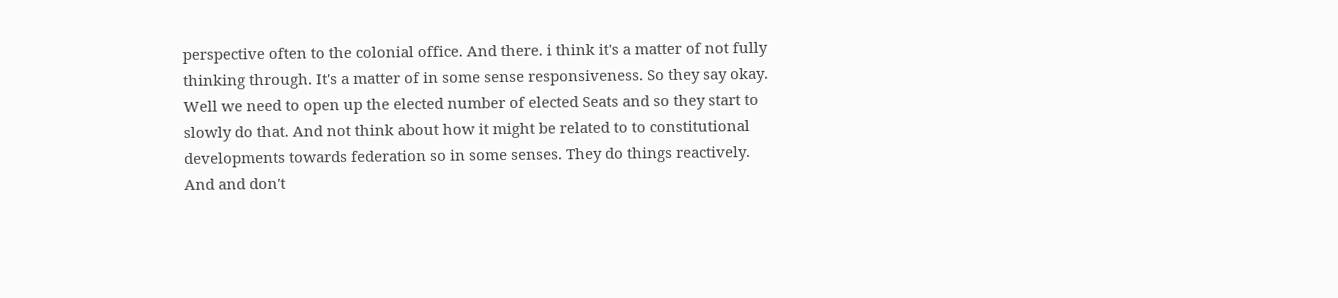perspective often to the colonial office. And there. i think it's a matter of not fully thinking through. It's a matter of in some sense responsiveness. So they say okay. Well we need to open up the elected number of elected Seats and so they start to slowly do that. And not think about how it might be related to to constitutional developments towards federation so in some senses. They do things reactively. And and don't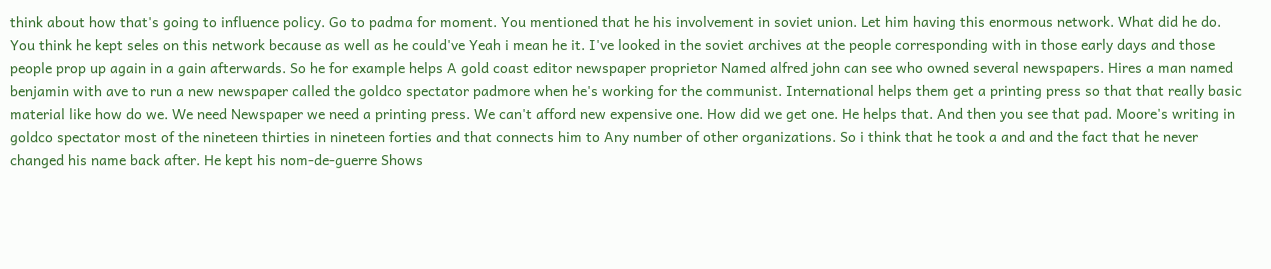think about how that's going to influence policy. Go to padma for moment. You mentioned that he his involvement in soviet union. Let him having this enormous network. What did he do. You think he kept seles on this network because as well as he could've Yeah i mean he it. I've looked in the soviet archives at the people corresponding with in those early days and those people prop up again in a gain afterwards. So he for example helps A gold coast editor newspaper proprietor Named alfred john can see who owned several newspapers. Hires a man named benjamin with ave to run a new newspaper called the goldco spectator padmore when he's working for the communist. International helps them get a printing press so that that really basic material like how do we. We need Newspaper we need a printing press. We can't afford new expensive one. How did we get one. He helps that. And then you see that pad. Moore's writing in goldco spectator most of the nineteen thirties in nineteen forties and that connects him to Any number of other organizations. So i think that he took a and and the fact that he never changed his name back after. He kept his nom-de-guerre Shows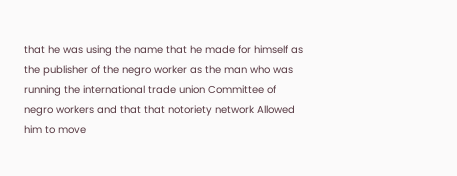that he was using the name that he made for himself as the publisher of the negro worker as the man who was running the international trade union Committee of negro workers and that that notoriety network Allowed him to move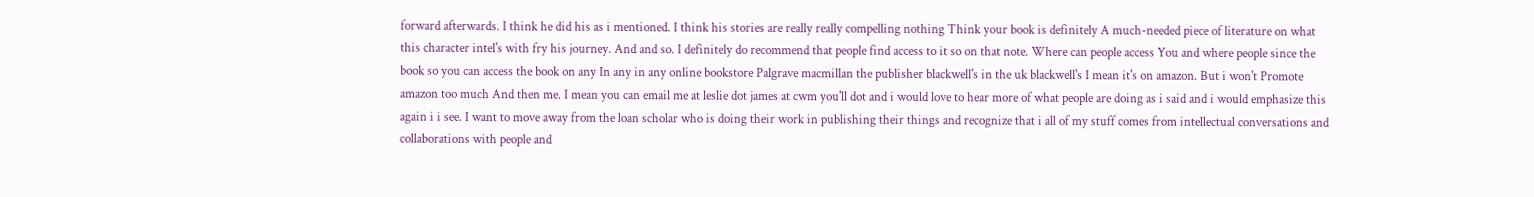forward afterwards. I think he did his as i mentioned. I think his stories are really really compelling nothing Think your book is definitely A much-needed piece of literature on what this character intel's with fry his journey. And and so. I definitely do recommend that people find access to it so on that note. Where can people access You and where people since the book so you can access the book on any In any in any online bookstore Palgrave macmillan the publisher blackwell's in the uk blackwell's I mean it's on amazon. But i won't Promote amazon too much And then me. I mean you can email me at leslie dot james at cwm you'll dot and i would love to hear more of what people are doing as i said and i would emphasize this again i i see. I want to move away from the loan scholar who is doing their work in publishing their things and recognize that i all of my stuff comes from intellectual conversations and collaborations with people and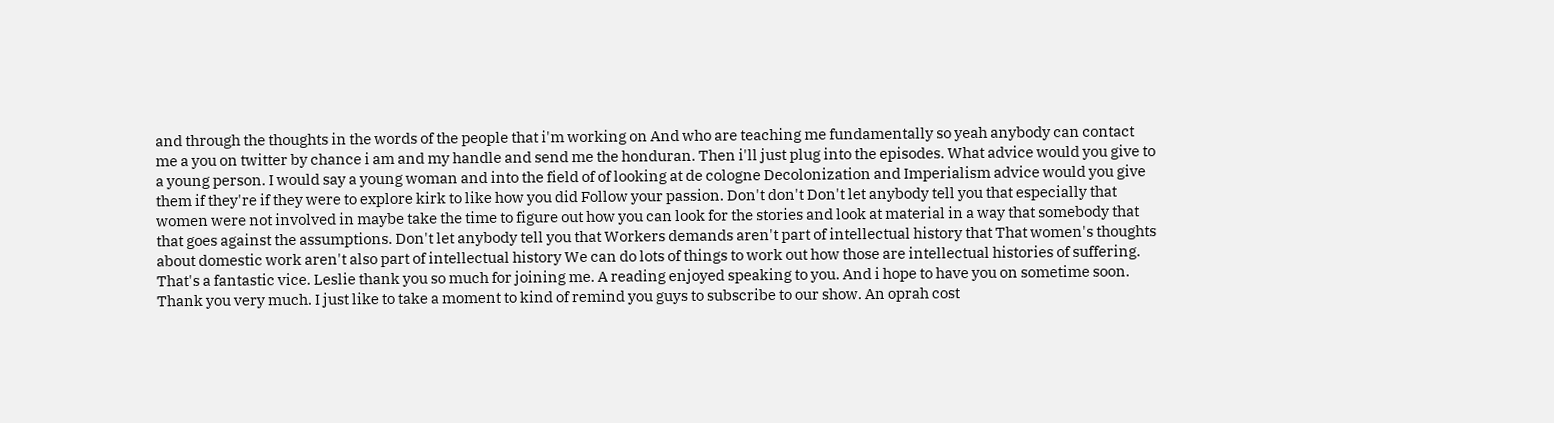and through the thoughts in the words of the people that i'm working on And who are teaching me fundamentally so yeah anybody can contact me a you on twitter by chance i am and my handle and send me the honduran. Then i'll just plug into the episodes. What advice would you give to a young person. I would say a young woman and into the field of of looking at de cologne Decolonization and Imperialism advice would you give them if they're if they were to explore kirk to like how you did Follow your passion. Don't don't Don't let anybody tell you that especially that women were not involved in maybe take the time to figure out how you can look for the stories and look at material in a way that somebody that that goes against the assumptions. Don't let anybody tell you that Workers demands aren't part of intellectual history that That women's thoughts about domestic work aren't also part of intellectual history We can do lots of things to work out how those are intellectual histories of suffering. That's a fantastic vice. Leslie thank you so much for joining me. A reading enjoyed speaking to you. And i hope to have you on sometime soon. Thank you very much. I just like to take a moment to kind of remind you guys to subscribe to our show. An oprah cost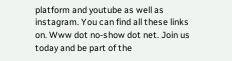platform and youtube as well as instagram. You can find all these links on. Www dot no-show dot net. Join us today and be part of the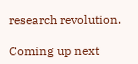research revolution.

Coming up next